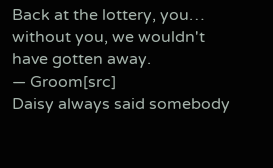Back at the lottery, you… without you, we wouldn't have gotten away.
― Groom[src]
Daisy always said somebody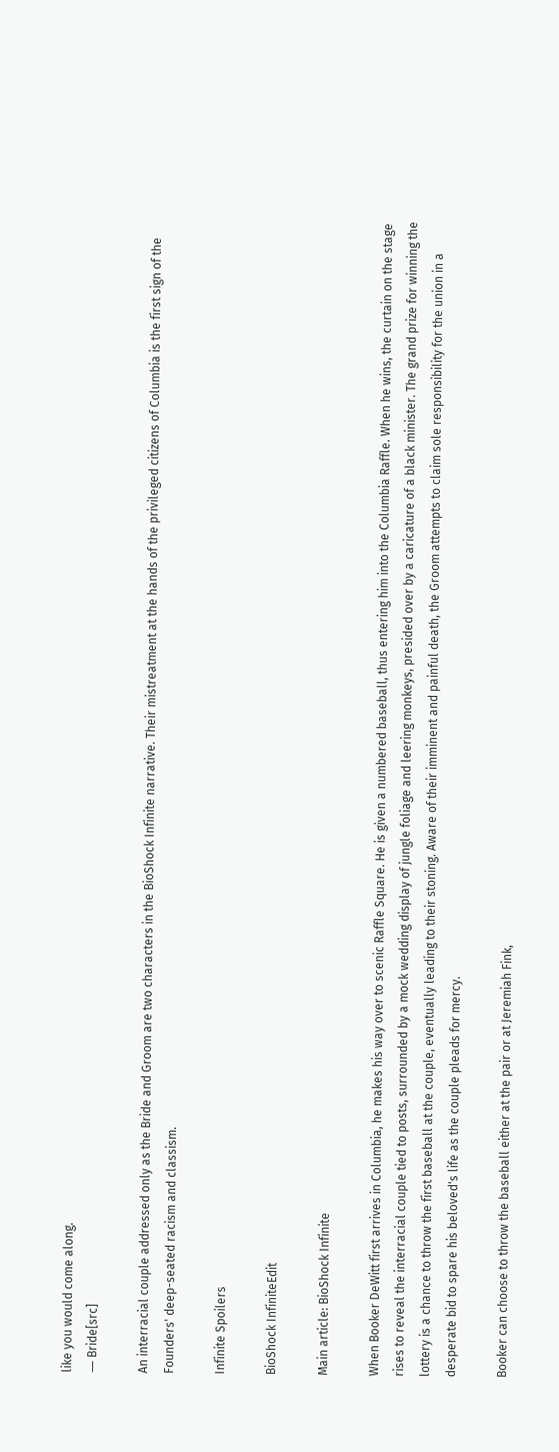like you would come along.
― Bride[src]

An interracial couple addressed only as the Bride and Groom are two characters in the BioShock Infinite narrative. Their mistreatment at the hands of the privileged citizens of Columbia is the first sign of the Founders' deep-seated racism and classism.

Infinite Spoilers

BioShock InfiniteEdit

Main article: BioShock Infinite

When Booker DeWitt first arrives in Columbia, he makes his way over to scenic Raffle Square. He is given a numbered baseball, thus entering him into the Columbia Raffle. When he wins, the curtain on the stage rises to reveal the interracial couple tied to posts, surrounded by a mock wedding display of jungle foliage and leering monkeys, presided over by a caricature of a black minister. The grand prize for winning the lottery is a chance to throw the first baseball at the couple, eventually leading to their stoning. Aware of their imminent and painful death, the Groom attempts to claim sole responsibility for the union in a desperate bid to spare his beloved's life as the couple pleads for mercy.

Booker can choose to throw the baseball either at the pair or at Jeremiah Fink,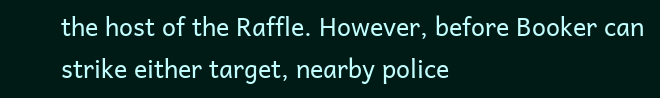the host of the Raffle. However, before Booker can strike either target, nearby police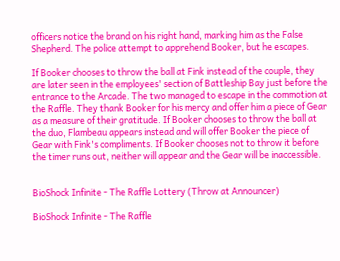officers notice the brand on his right hand, marking him as the False Shepherd. The police attempt to apprehend Booker, but he escapes.

If Booker chooses to throw the ball at Fink instead of the couple, they are later seen in the employees' section of Battleship Bay just before the entrance to the Arcade. The two managed to escape in the commotion at the Raffle. They thank Booker for his mercy and offer him a piece of Gear as a measure of their gratitude. If Booker chooses to throw the ball at the duo, Flambeau appears instead and will offer Booker the piece of Gear with Fink's compliments. If Booker chooses not to throw it before the timer runs out, neither will appear and the Gear will be inaccessible.


BioShock Infinite - The Raffle Lottery (Throw at Announcer)

BioShock Infinite - The Raffle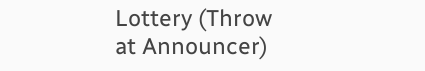Lottery (Throw at Announcer)